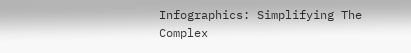Infographics: Simplifying The Complex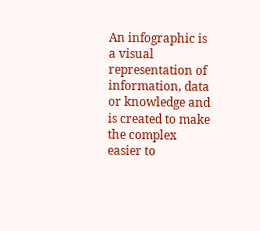An infographic is a visual representation of information, data or knowledge and is created to make the complex easier to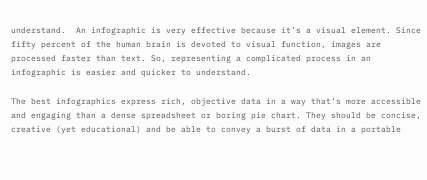understand.  An infographic is very effective because it’s a visual element. Since fifty percent of the human brain is devoted to visual function, images are processed faster than text. So, representing a complicated process in an infographic is easier and quicker to understand.

The best infographics express rich, objective data in a way that’s more accessible and engaging than a dense spreadsheet or boring pie chart. They should be concise, creative (yet educational) and be able to convey a burst of data in a portable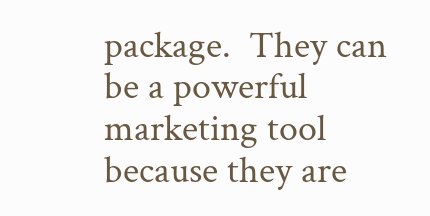package.  They can be a powerful marketing tool because they are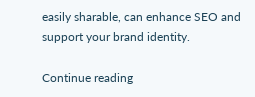easily sharable, can enhance SEO and support your brand identity.

Continue reading